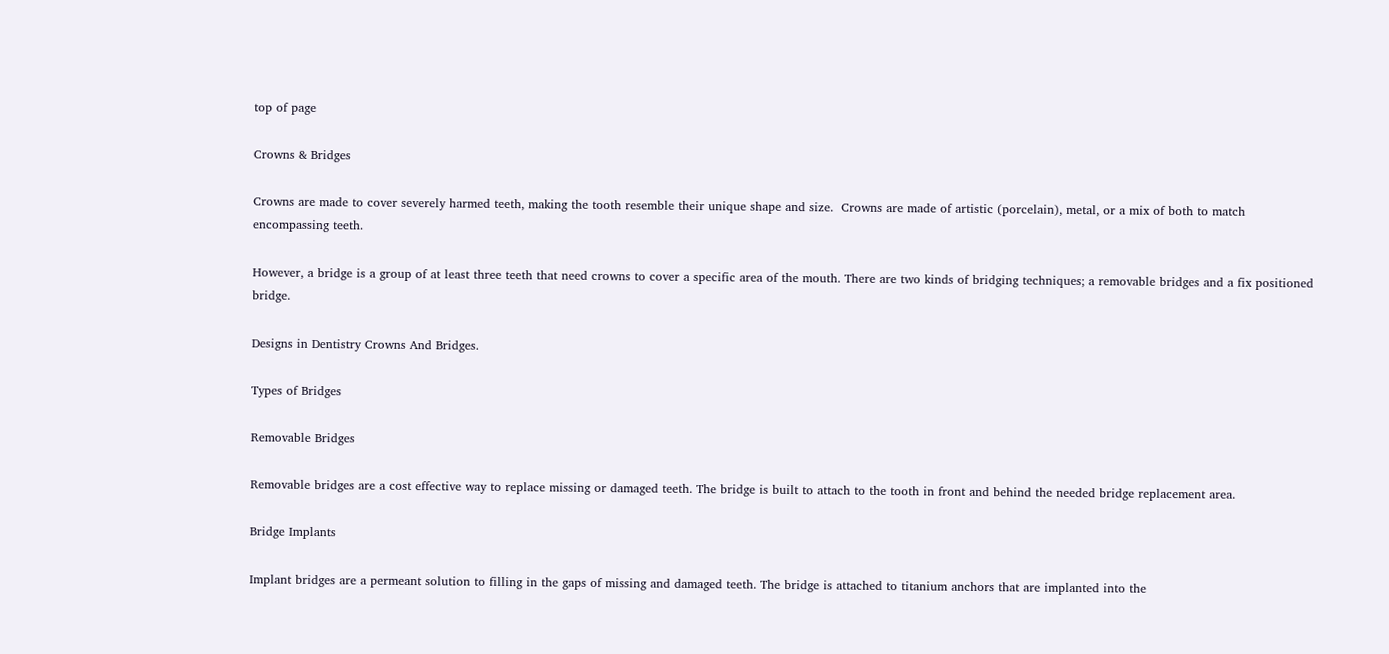top of page

Crowns & Bridges

Crowns are made to cover severely harmed teeth, making the tooth resemble their unique shape and size.  Crowns are made of artistic (porcelain), metal, or a mix of both to match encompassing teeth.

However, a bridge is a group of at least three teeth that need crowns to cover a specific area of the mouth. There are two kinds of bridging techniques; a removable bridges and a fix positioned bridge.

Designs in Dentistry Crowns And Bridges.

Types of Bridges

Removable Bridges

Removable bridges are a cost effective way to replace missing or damaged teeth. The bridge is built to attach to the tooth in front and behind the needed bridge replacement area.

Bridge Implants

Implant bridges are a permeant solution to filling in the gaps of missing and damaged teeth. The bridge is attached to titanium anchors that are implanted into the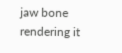jaw bone rendering it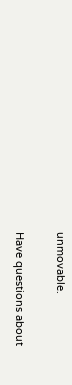unmovable.

Have questions about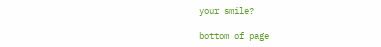your smile?

bottom of page